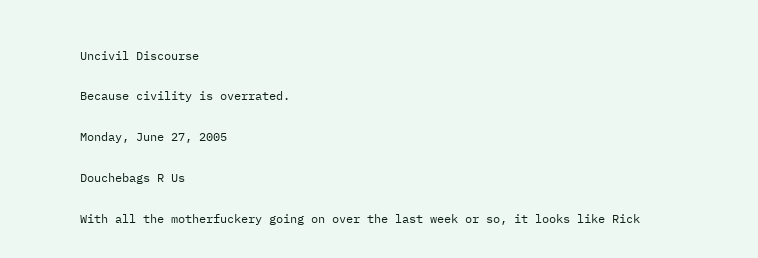Uncivil Discourse

Because civility is overrated.

Monday, June 27, 2005

Douchebags R Us

With all the motherfuckery going on over the last week or so, it looks like Rick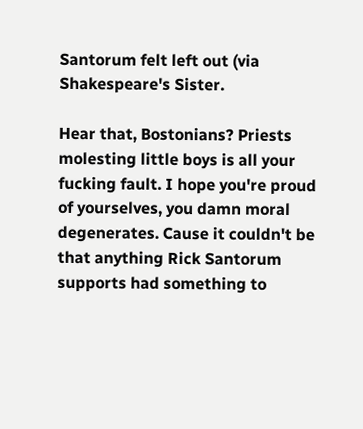Santorum felt left out (via Shakespeare's Sister.

Hear that, Bostonians? Priests molesting little boys is all your fucking fault. I hope you're proud of yourselves, you damn moral degenerates. Cause it couldn't be that anything Rick Santorum supports had something to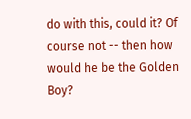do with this, could it? Of course not -- then how would he be the Golden Boy?